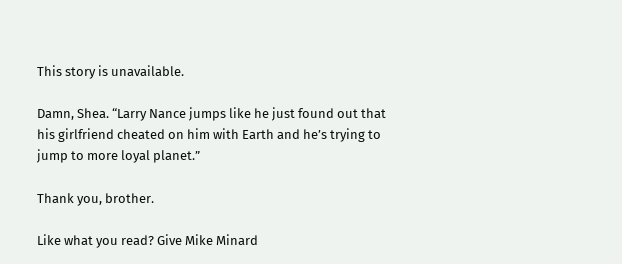This story is unavailable.

Damn, Shea. “Larry Nance jumps like he just found out that his girlfriend cheated on him with Earth and he’s trying to jump to more loyal planet.”

Thank you, brother.

Like what you read? Give Mike Minard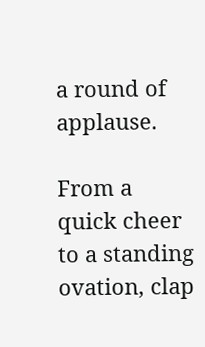a round of applause.

From a quick cheer to a standing ovation, clap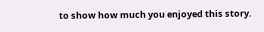to show how much you enjoyed this story.